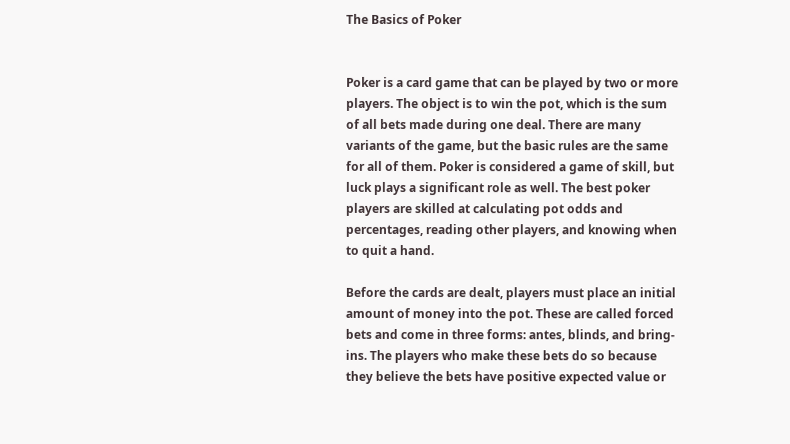The Basics of Poker


Poker is a card game that can be played by two or more players. The object is to win the pot, which is the sum of all bets made during one deal. There are many variants of the game, but the basic rules are the same for all of them. Poker is considered a game of skill, but luck plays a significant role as well. The best poker players are skilled at calculating pot odds and percentages, reading other players, and knowing when to quit a hand.

Before the cards are dealt, players must place an initial amount of money into the pot. These are called forced bets and come in three forms: antes, blinds, and bring-ins. The players who make these bets do so because they believe the bets have positive expected value or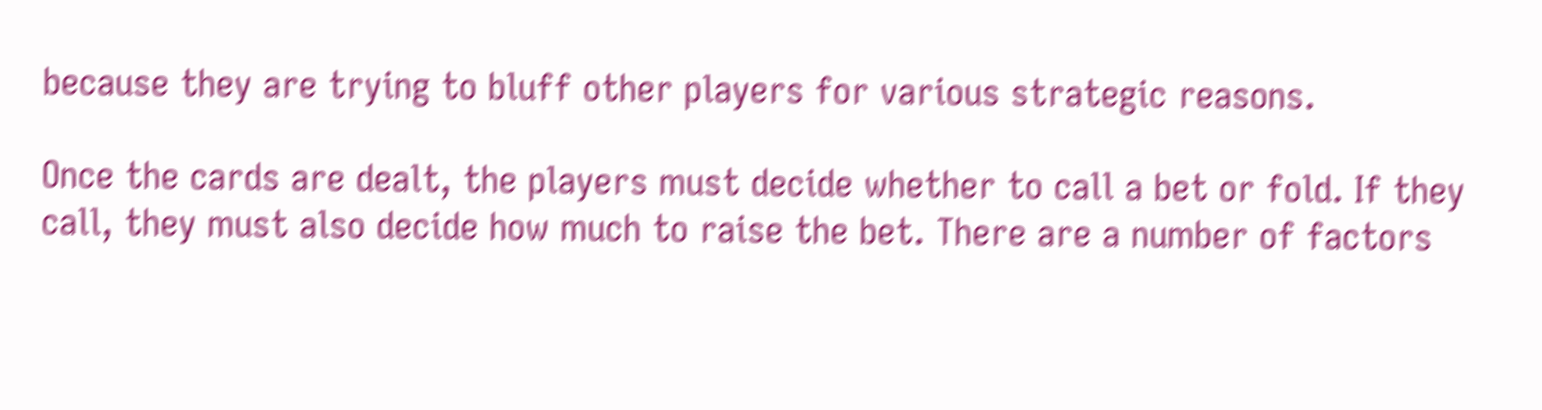because they are trying to bluff other players for various strategic reasons.

Once the cards are dealt, the players must decide whether to call a bet or fold. If they call, they must also decide how much to raise the bet. There are a number of factors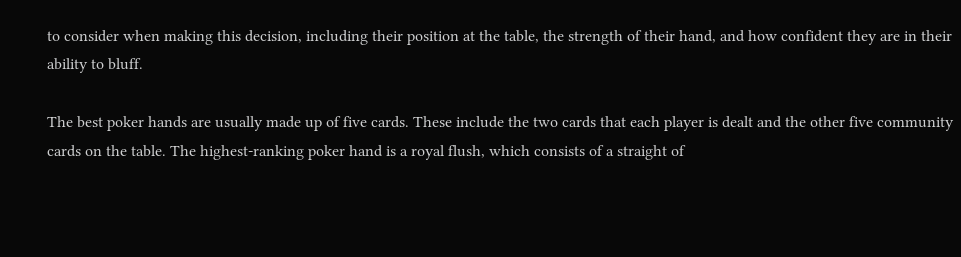to consider when making this decision, including their position at the table, the strength of their hand, and how confident they are in their ability to bluff.

The best poker hands are usually made up of five cards. These include the two cards that each player is dealt and the other five community cards on the table. The highest-ranking poker hand is a royal flush, which consists of a straight of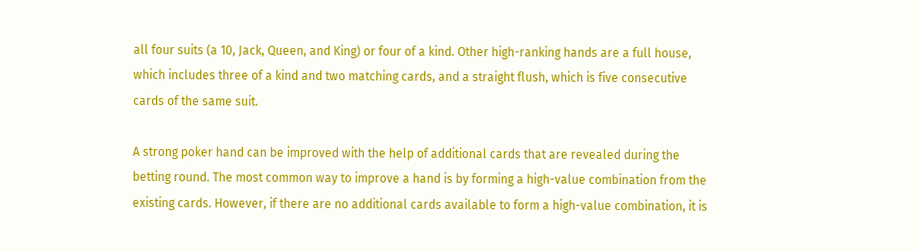all four suits (a 10, Jack, Queen, and King) or four of a kind. Other high-ranking hands are a full house, which includes three of a kind and two matching cards, and a straight flush, which is five consecutive cards of the same suit.

A strong poker hand can be improved with the help of additional cards that are revealed during the betting round. The most common way to improve a hand is by forming a high-value combination from the existing cards. However, if there are no additional cards available to form a high-value combination, it is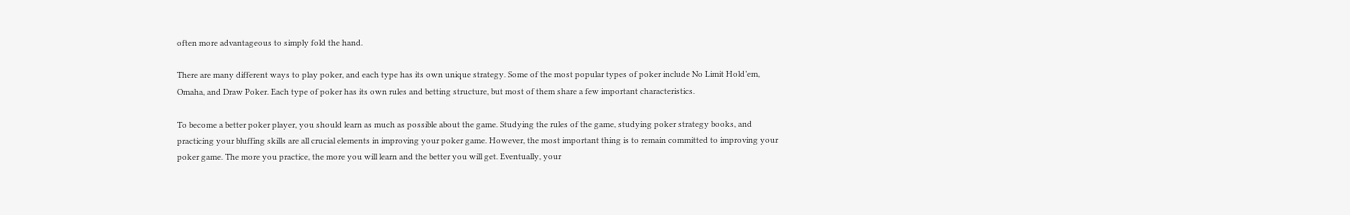often more advantageous to simply fold the hand.

There are many different ways to play poker, and each type has its own unique strategy. Some of the most popular types of poker include No Limit Hold’em, Omaha, and Draw Poker. Each type of poker has its own rules and betting structure, but most of them share a few important characteristics.

To become a better poker player, you should learn as much as possible about the game. Studying the rules of the game, studying poker strategy books, and practicing your bluffing skills are all crucial elements in improving your poker game. However, the most important thing is to remain committed to improving your poker game. The more you practice, the more you will learn and the better you will get. Eventually, your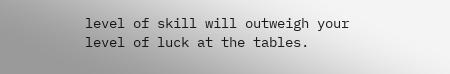level of skill will outweigh your level of luck at the tables.